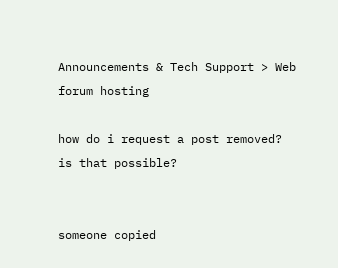Announcements & Tech Support > Web forum hosting

how do i request a post removed? is that possible?


someone copied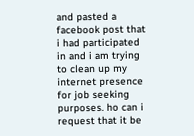and pasted a facebook post that i had participated in and i am trying to clean up my internet presence for job seeking purposes. ho can i request that it be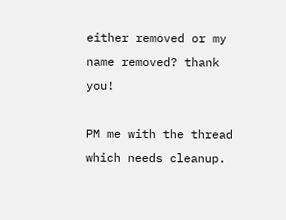either removed or my name removed? thank you!

PM me with the thread which needs cleanup.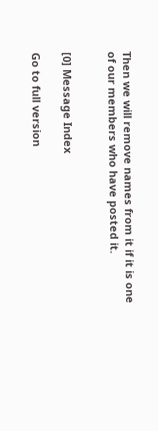Then we will remove names from it if it is one of our members who have posted it.


[0] Message Index

Go to full version